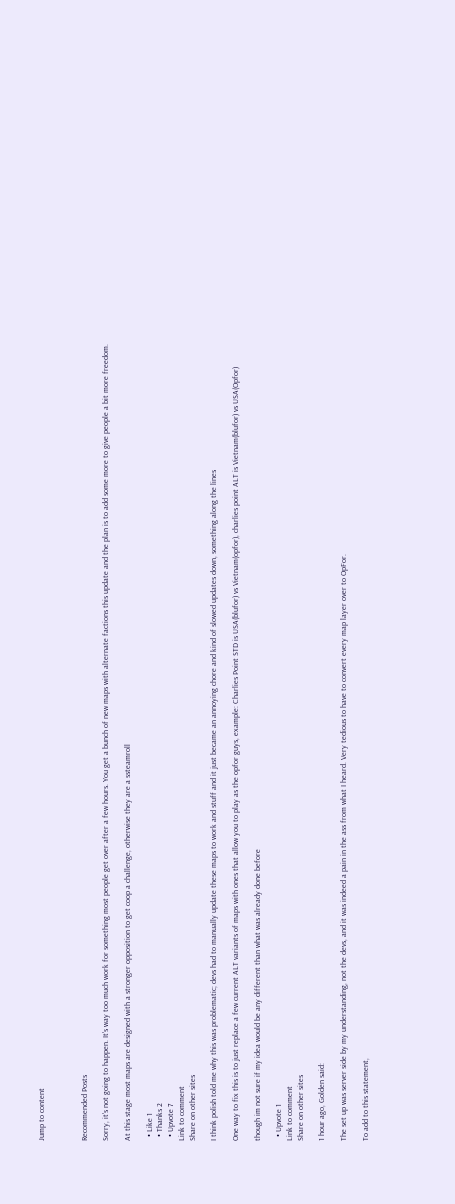Jump to content



Recommended Posts

Sorry, it's not going to happen. It's way too much work for something most people get over after a few hours. You get a bunch of new maps with alternate factions this update and the plan is to add some more to give people a bit more freedom.

At this stage most maps are designed with a stronger opposition to get coop a challenge, otherwise they are a ssteamroll

  • Like 1
  • Thanks 2
  • Upvote 7
Link to comment
Share on other sites

I think polish told me why this was problematic; devs had to manually update these maps to work and stuff and it just became an annoying chore and kind of slowed updates down, something along the lines

One way to fix this is to just replace a few current ALT variants of maps with ones that allow you to play as the opfor guys, example: Charlies Point STD is USA(blufor) vs Vietnam(opfor), charlies point ALT is Vietnam(blufor) vs USA(Opfor)

though im not sure if my idea would be any different than what was already done before

  • Upvote 1
Link to comment
Share on other sites

1 hour ago, Golden said:

The set up was server side by my understanding, not the devs, and it was indeed a pain in the ass from what I heard. Very tedious to have to convert every map layer over to OpFor.

To add to this statement,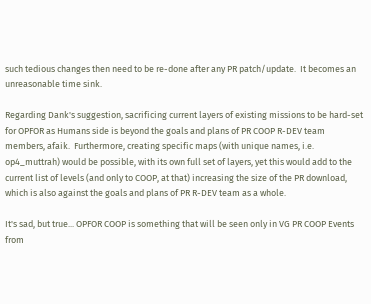such tedious changes then need to be re-done after any PR patch/update.  It becomes an unreasonable time sink.

Regarding Dank's suggestion, sacrificing current layers of existing missions to be hard-set for OPFOR as Humans side is beyond the goals and plans of PR COOP R-DEV team members, afaik.  Furthermore, creating specific maps (with unique names, i.e. op4_muttrah) would be possible, with its own full set of layers, yet this would add to the current list of levels (and only to COOP, at that) increasing the size of the PR download, which is also against the goals and plans of PR R-DEV team as a whole.

It's sad, but true... OPFOR COOP is something that will be seen only in VG PR COOP Events from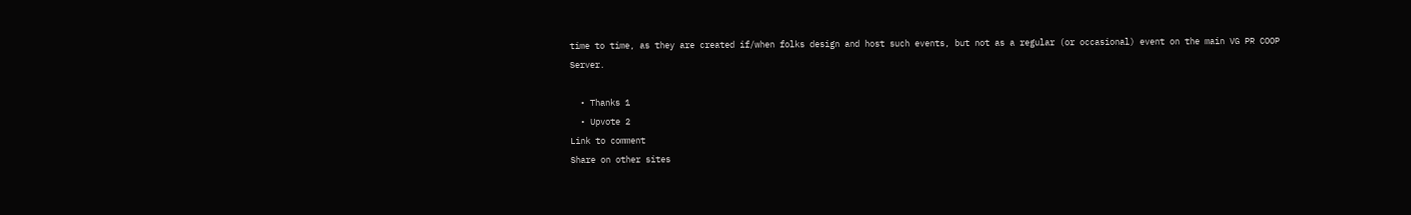time to time, as they are created if/when folks design and host such events, but not as a regular (or occasional) event on the main VG PR COOP Server.

  • Thanks 1
  • Upvote 2
Link to comment
Share on other sites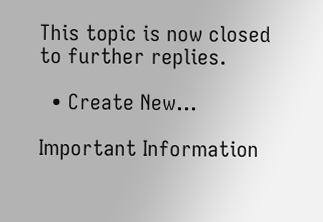This topic is now closed to further replies.

  • Create New...

Important Information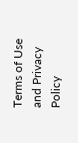Terms of Use and Privacy Policy